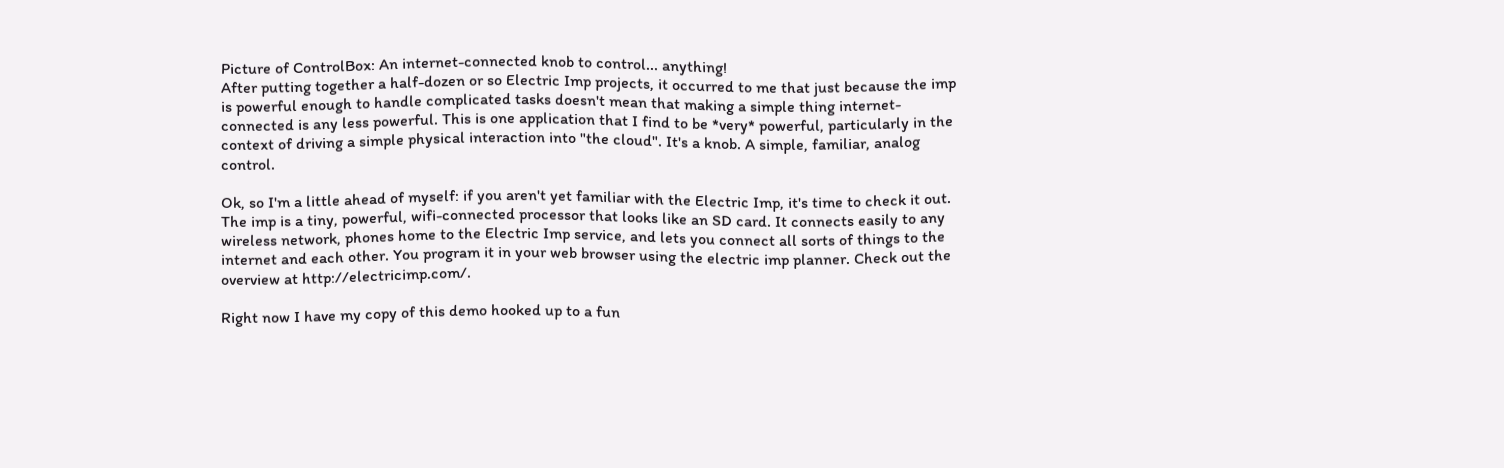Picture of ControlBox: An internet-connected knob to control... anything!
After putting together a half-dozen or so Electric Imp projects, it occurred to me that just because the imp is powerful enough to handle complicated tasks doesn't mean that making a simple thing internet-connected is any less powerful. This is one application that I find to be *very* powerful, particularly in the context of driving a simple physical interaction into "the cloud". It's a knob. A simple, familiar, analog control.

Ok, so I'm a little ahead of myself: if you aren't yet familiar with the Electric Imp, it's time to check it out. The imp is a tiny, powerful, wifi-connected processor that looks like an SD card. It connects easily to any wireless network, phones home to the Electric Imp service, and lets you connect all sorts of things to the internet and each other. You program it in your web browser using the electric imp planner. Check out the overview at http://electricimp.com/.

Right now I have my copy of this demo hooked up to a fun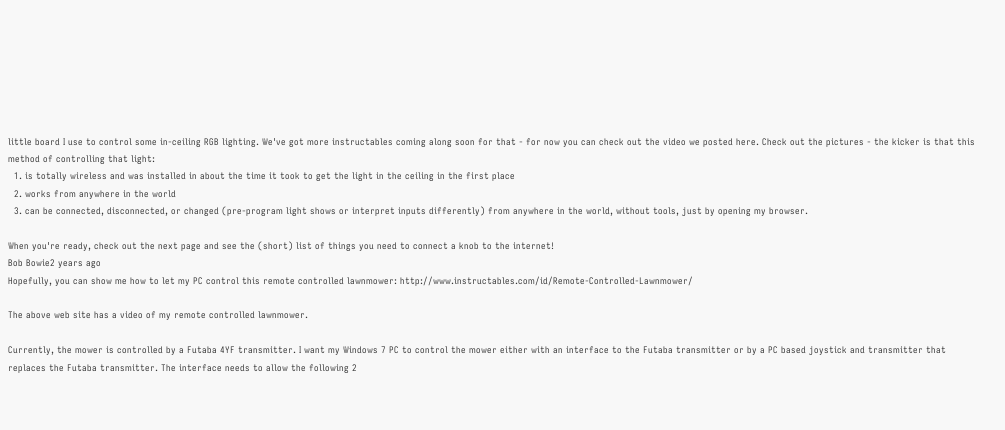little board I use to control some in-ceiling RGB lighting. We've got more instructables coming along soon for that - for now you can check out the video we posted here. Check out the pictures - the kicker is that this method of controlling that light:
  1. is totally wireless and was installed in about the time it took to get the light in the ceiling in the first place
  2. works from anywhere in the world
  3. can be connected, disconnected, or changed (pre-program light shows or interpret inputs differently) from anywhere in the world, without tools, just by opening my browser.

When you're ready, check out the next page and see the (short) list of things you need to connect a knob to the internet!
Bob Bowie2 years ago
Hopefully, you can show me how to let my PC control this remote controlled lawnmower: http://www.instructables.com/id/Remote-Controlled-Lawnmower/

The above web site has a video of my remote controlled lawnmower.

Currently, the mower is controlled by a Futaba 4YF transmitter. I want my Windows 7 PC to control the mower either with an interface to the Futaba transmitter or by a PC based joystick and transmitter that replaces the Futaba transmitter. The interface needs to allow the following 2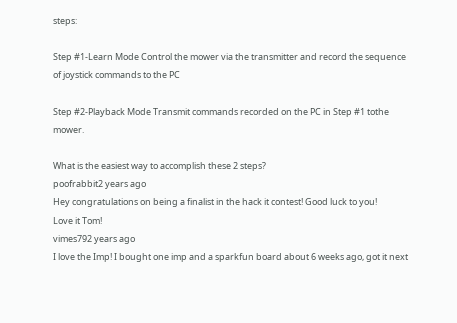steps:

Step #1-Learn Mode Control the mower via the transmitter and record the sequence of joystick commands to the PC

Step #2-Playback Mode Transmit commands recorded on the PC in Step #1 tothe mower.

What is the easiest way to accomplish these 2 steps?
poofrabbit2 years ago
Hey congratulations on being a finalist in the hack it contest! Good luck to you!
Love it Tom!
vimes792 years ago
I love the Imp! I bought one imp and a sparkfun board about 6 weeks ago, got it next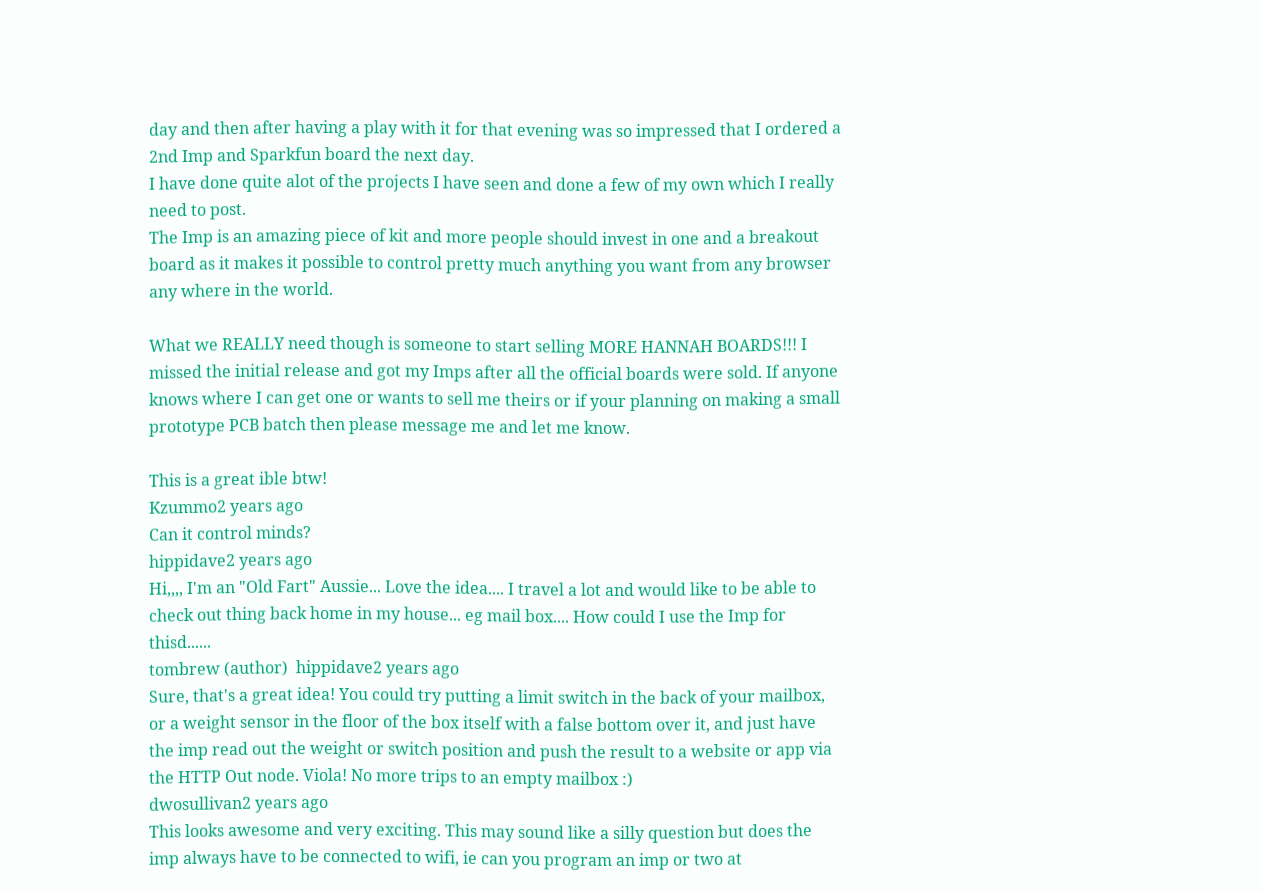day and then after having a play with it for that evening was so impressed that I ordered a 2nd Imp and Sparkfun board the next day.
I have done quite alot of the projects I have seen and done a few of my own which I really need to post.
The Imp is an amazing piece of kit and more people should invest in one and a breakout board as it makes it possible to control pretty much anything you want from any browser any where in the world.

What we REALLY need though is someone to start selling MORE HANNAH BOARDS!!! I missed the initial release and got my Imps after all the official boards were sold. If anyone knows where I can get one or wants to sell me theirs or if your planning on making a small prototype PCB batch then please message me and let me know.

This is a great ible btw!
Kzummo2 years ago
Can it control minds?
hippidave2 years ago
Hi,,,, I'm an "Old Fart" Aussie... Love the idea.... I travel a lot and would like to be able to check out thing back home in my house... eg mail box.... How could I use the Imp for thisd......
tombrew (author)  hippidave2 years ago
Sure, that's a great idea! You could try putting a limit switch in the back of your mailbox, or a weight sensor in the floor of the box itself with a false bottom over it, and just have the imp read out the weight or switch position and push the result to a website or app via the HTTP Out node. Viola! No more trips to an empty mailbox :)
dwosullivan2 years ago
This looks awesome and very exciting. This may sound like a silly question but does the imp always have to be connected to wifi, ie can you program an imp or two at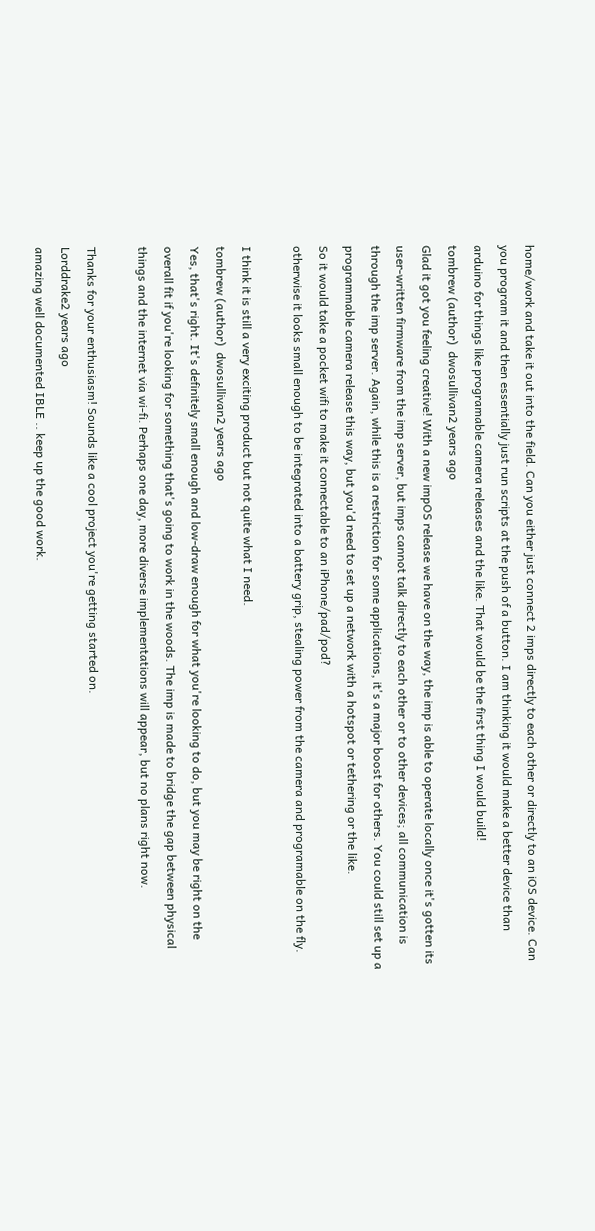home/work and take it out into the field. Can you either just connect 2 imps directly to each other or directly to an iOS device. Can you program it and then essentially just run scripts at the push of a button. I am thinking it would make a better device than arduino for things like programable camera releases and the like. That would be the first thing I would build!
tombrew (author)  dwosullivan2 years ago
Glad it got you feeling creative! With a new impOS release we have on the way, the imp is able to operate locally once it's gotten its user-written firmware from the imp server, but imps cannot talk directly to each other or to other devices; all communication is through the imp server. Again, while this is a restriction for some applications, it's a major boost for others. You could still set up a programmable camera release this way, but you'd need to set up a network with a hotspot or tethering or the like.
So it would take a pocket wifi to make it connectable to an iPhone/pad/pod?
otherwise it looks small enough to be integrated into a battery grip, stealing power from the camera and programable on the fly.

I think it is still a very exciting product but not quite what I need.
tombrew (author)  dwosullivan2 years ago
Yes, that's right. It's definitely small enough and low-draw enough for what you're looking to do, but you may be right on the overall fit if you're looking for something that's going to work in the woods. The imp is made to bridge the gap between physical things and the internet via wi-fi. Perhaps one day, more diverse implementations will appear, but no plans right now.

Thanks for your enthusiasm! Sounds like a cool project you're getting started on.
Lorddrake2 years ago
amazing well documented IBLE .. keep up the good work.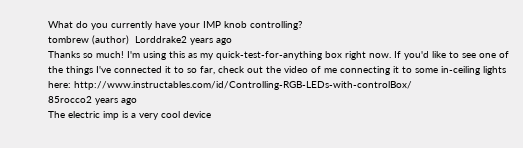What do you currently have your IMP knob controlling?
tombrew (author)  Lorddrake2 years ago
Thanks so much! I'm using this as my quick-test-for-anything box right now. If you'd like to see one of the things I've connected it to so far, check out the video of me connecting it to some in-ceiling lights here: http://www.instructables.com/id/Controlling-RGB-LEDs-with-controlBox/
85rocco2 years ago
The electric imp is a very cool device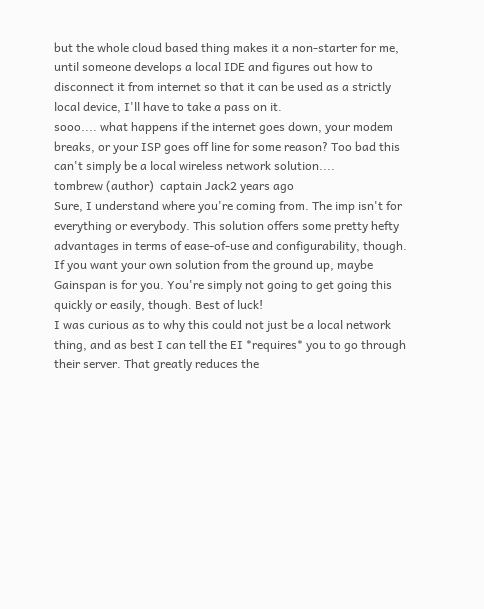but the whole cloud based thing makes it a non-starter for me, until someone develops a local IDE and figures out how to disconnect it from internet so that it can be used as a strictly local device, I'll have to take a pass on it.
sooo.... what happens if the internet goes down, your modem breaks, or your ISP goes off line for some reason? Too bad this can't simply be a local wireless network solution....
tombrew (author)  captain Jack2 years ago
Sure, I understand where you're coming from. The imp isn't for everything or everybody. This solution offers some pretty hefty advantages in terms of ease-of-use and configurability, though. If you want your own solution from the ground up, maybe Gainspan is for you. You're simply not going to get going this quickly or easily, though. Best of luck!
I was curious as to why this could not just be a local network thing, and as best I can tell the EI *requires* you to go through their server. That greatly reduces the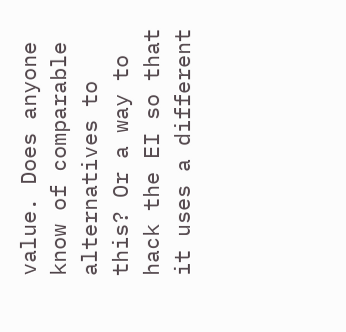value. Does anyone know of comparable alternatives to this? Or a way to hack the EI so that it uses a different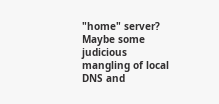"home" server? Maybe some judicious mangling of local DNS and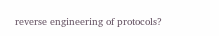reverse engineering of protocols?